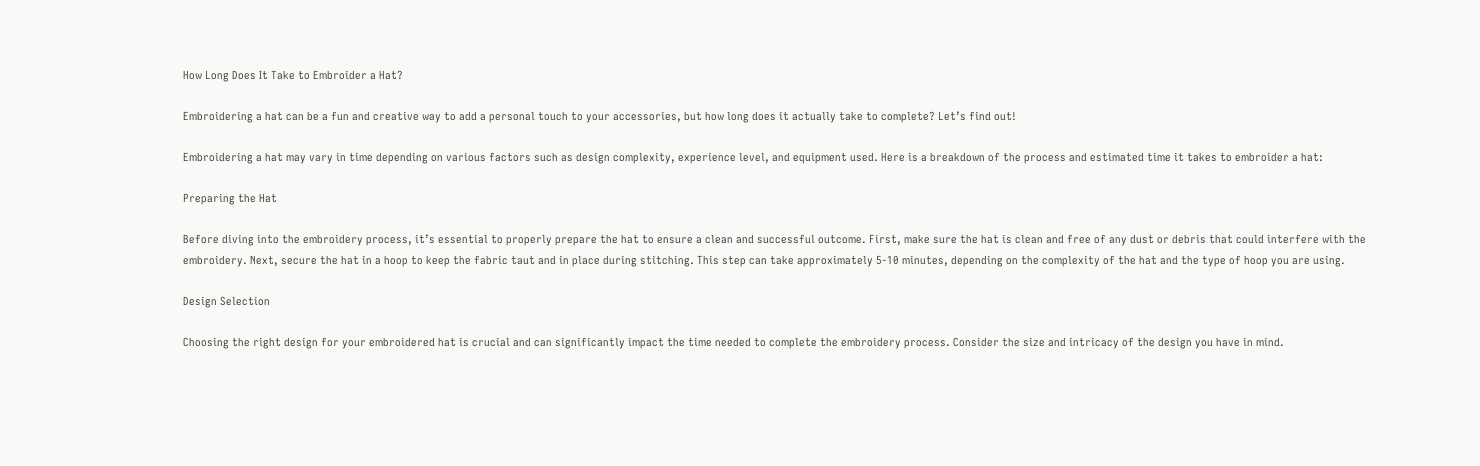How Long Does It Take to Embroider a Hat?

Embroidering a hat can be a fun and creative way to add a personal touch to your accessories, but how long does it actually take to complete? Let’s find out!

Embroidering a hat may vary in time depending on various factors such as design complexity, experience level, and equipment used. Here is a breakdown of the process and estimated time it takes to embroider a hat:

Preparing the Hat

Before diving into the embroidery process, it’s essential to properly prepare the hat to ensure a clean and successful outcome. First, make sure the hat is clean and free of any dust or debris that could interfere with the embroidery. Next, secure the hat in a hoop to keep the fabric taut and in place during stitching. This step can take approximately 5-10 minutes, depending on the complexity of the hat and the type of hoop you are using.

Design Selection

Choosing the right design for your embroidered hat is crucial and can significantly impact the time needed to complete the embroidery process. Consider the size and intricacy of the design you have in mind.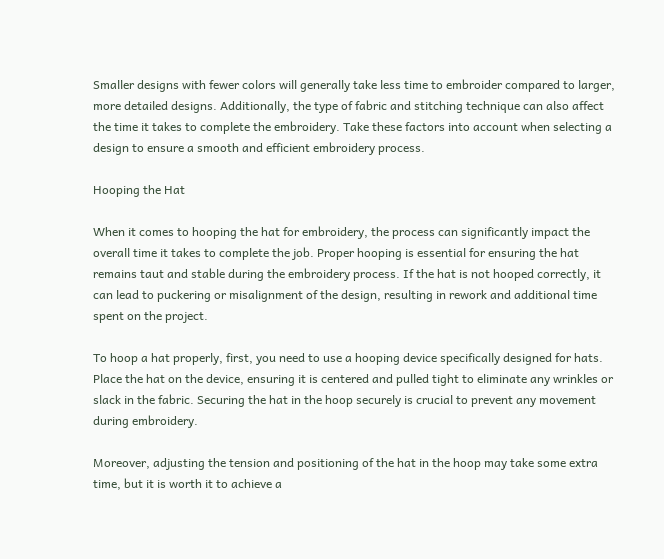Smaller designs with fewer colors will generally take less time to embroider compared to larger, more detailed designs. Additionally, the type of fabric and stitching technique can also affect the time it takes to complete the embroidery. Take these factors into account when selecting a design to ensure a smooth and efficient embroidery process.

Hooping the Hat

When it comes to hooping the hat for embroidery, the process can significantly impact the overall time it takes to complete the job. Proper hooping is essential for ensuring the hat remains taut and stable during the embroidery process. If the hat is not hooped correctly, it can lead to puckering or misalignment of the design, resulting in rework and additional time spent on the project.

To hoop a hat properly, first, you need to use a hooping device specifically designed for hats. Place the hat on the device, ensuring it is centered and pulled tight to eliminate any wrinkles or slack in the fabric. Securing the hat in the hoop securely is crucial to prevent any movement during embroidery.

Moreover, adjusting the tension and positioning of the hat in the hoop may take some extra time, but it is worth it to achieve a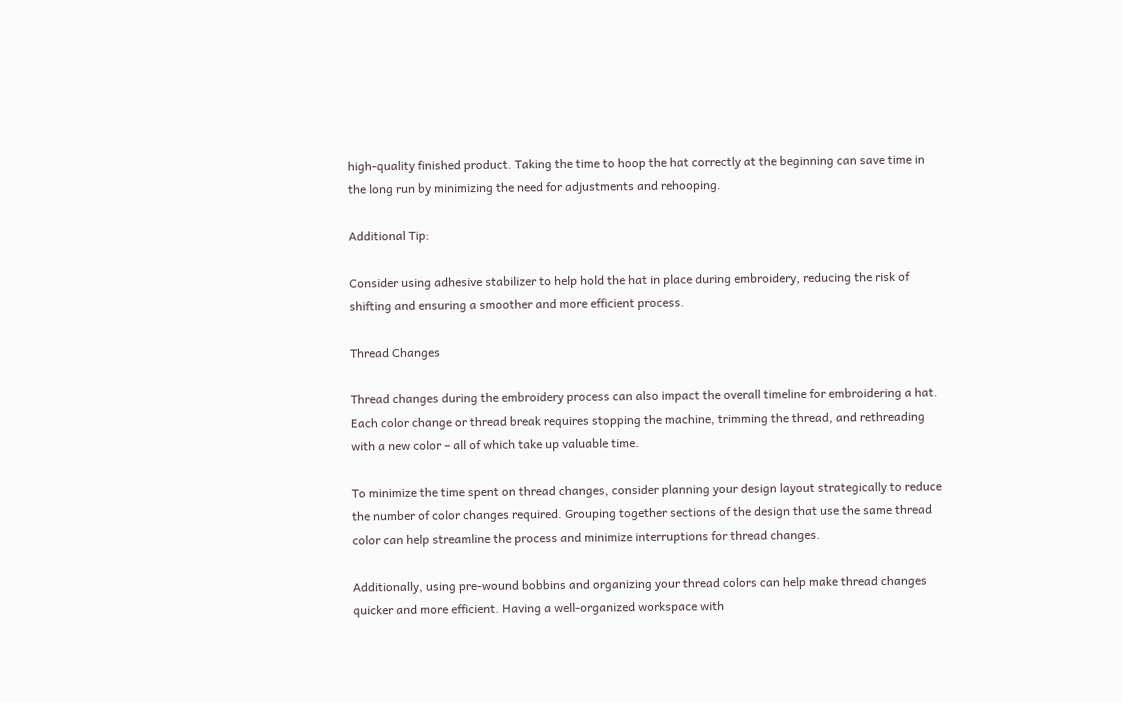high-quality finished product. Taking the time to hoop the hat correctly at the beginning can save time in the long run by minimizing the need for adjustments and rehooping.

Additional Tip:

Consider using adhesive stabilizer to help hold the hat in place during embroidery, reducing the risk of shifting and ensuring a smoother and more efficient process.

Thread Changes

Thread changes during the embroidery process can also impact the overall timeline for embroidering a hat. Each color change or thread break requires stopping the machine, trimming the thread, and rethreading with a new color – all of which take up valuable time.

To minimize the time spent on thread changes, consider planning your design layout strategically to reduce the number of color changes required. Grouping together sections of the design that use the same thread color can help streamline the process and minimize interruptions for thread changes.

Additionally, using pre-wound bobbins and organizing your thread colors can help make thread changes quicker and more efficient. Having a well-organized workspace with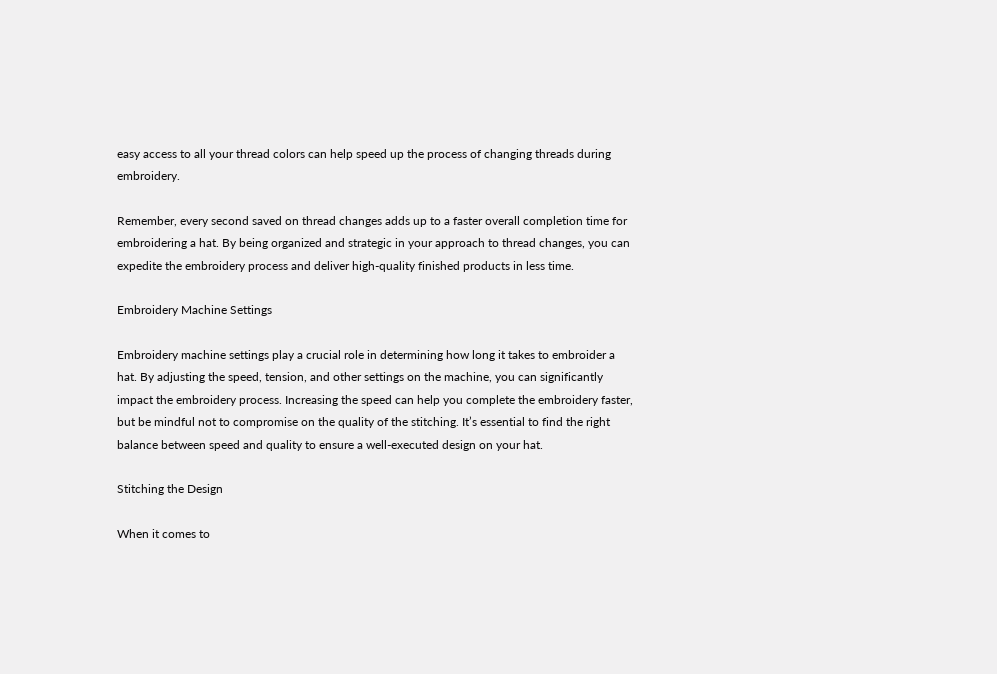easy access to all your thread colors can help speed up the process of changing threads during embroidery.

Remember, every second saved on thread changes adds up to a faster overall completion time for embroidering a hat. By being organized and strategic in your approach to thread changes, you can expedite the embroidery process and deliver high-quality finished products in less time.

Embroidery Machine Settings

Embroidery machine settings play a crucial role in determining how long it takes to embroider a hat. By adjusting the speed, tension, and other settings on the machine, you can significantly impact the embroidery process. Increasing the speed can help you complete the embroidery faster, but be mindful not to compromise on the quality of the stitching. It’s essential to find the right balance between speed and quality to ensure a well-executed design on your hat.

Stitching the Design

When it comes to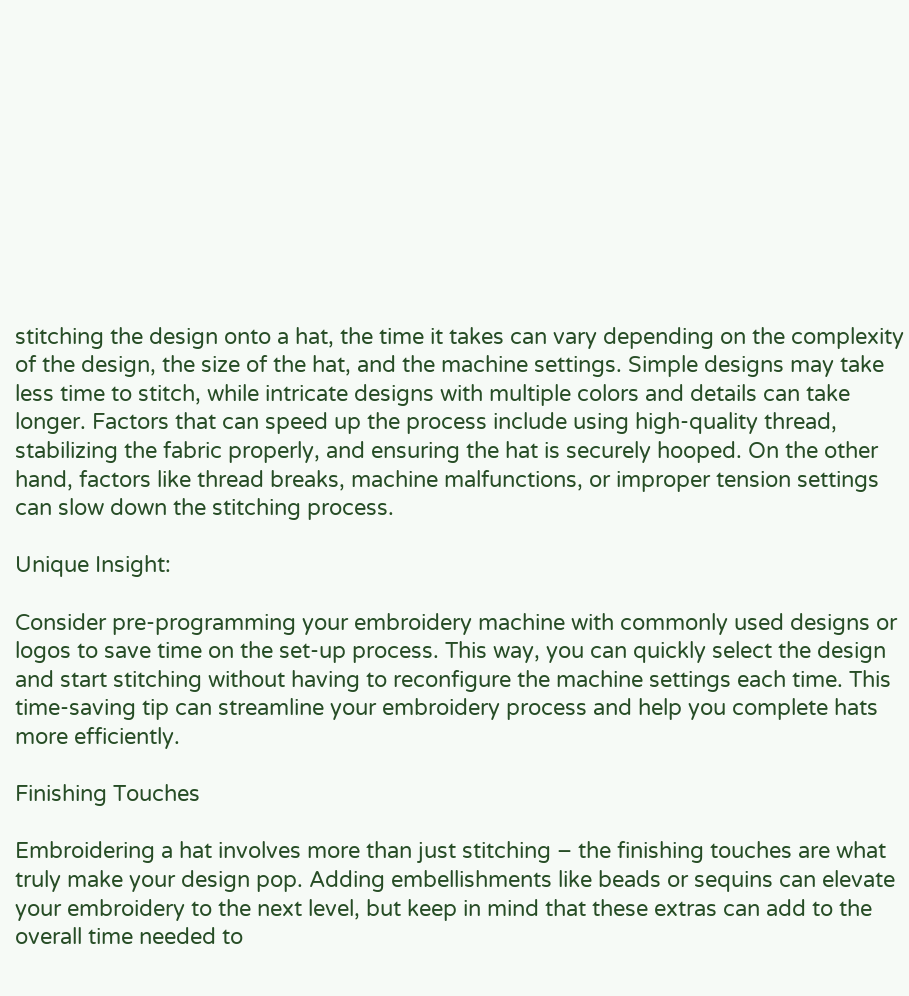stitching the design onto a hat, the time it takes can vary depending on the complexity of the design, the size of the hat, and the machine settings. Simple designs may take less time to stitch, while intricate designs with multiple colors and details can take longer. Factors that can speed up the process include using high-quality thread, stabilizing the fabric properly, and ensuring the hat is securely hooped. On the other hand, factors like thread breaks, machine malfunctions, or improper tension settings can slow down the stitching process.

Unique Insight:

Consider pre-programming your embroidery machine with commonly used designs or logos to save time on the set-up process. This way, you can quickly select the design and start stitching without having to reconfigure the machine settings each time. This time-saving tip can streamline your embroidery process and help you complete hats more efficiently.

Finishing Touches

Embroidering a hat involves more than just stitching – the finishing touches are what truly make your design pop. Adding embellishments like beads or sequins can elevate your embroidery to the next level, but keep in mind that these extras can add to the overall time needed to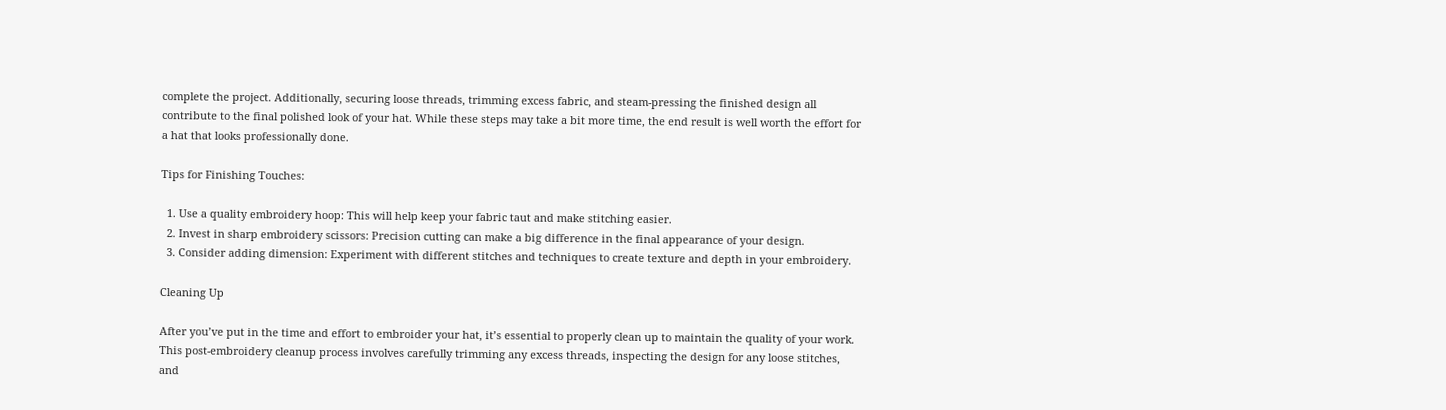complete the project. Additionally, securing loose threads, trimming excess fabric, and steam-pressing the finished design all contribute to the final polished look of your hat. While these steps may take a bit more time, the end result is well worth the effort for a hat that looks professionally done.

Tips for Finishing Touches:

  1. Use a quality embroidery hoop: This will help keep your fabric taut and make stitching easier.
  2. Invest in sharp embroidery scissors: Precision cutting can make a big difference in the final appearance of your design.
  3. Consider adding dimension: Experiment with different stitches and techniques to create texture and depth in your embroidery.

Cleaning Up

After you’ve put in the time and effort to embroider your hat, it’s essential to properly clean up to maintain the quality of your work. This post-embroidery cleanup process involves carefully trimming any excess threads, inspecting the design for any loose stitches, and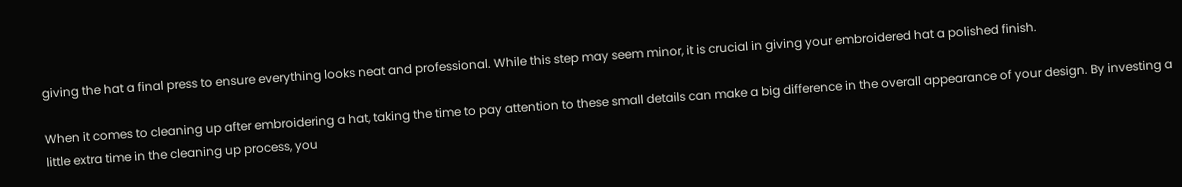giving the hat a final press to ensure everything looks neat and professional. While this step may seem minor, it is crucial in giving your embroidered hat a polished finish.

When it comes to cleaning up after embroidering a hat, taking the time to pay attention to these small details can make a big difference in the overall appearance of your design. By investing a little extra time in the cleaning up process, you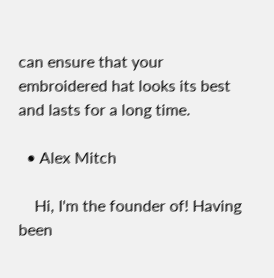can ensure that your embroidered hat looks its best and lasts for a long time.

  • Alex Mitch

    Hi, I'm the founder of! Having been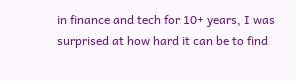in finance and tech for 10+ years, I was surprised at how hard it can be to find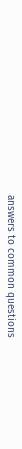answers to common questions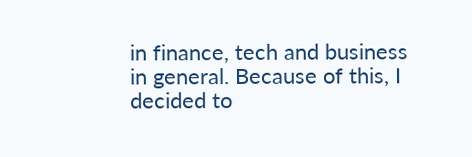in finance, tech and business in general. Because of this, I decided to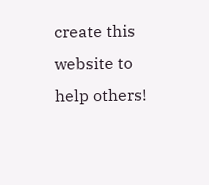create this website to help others!